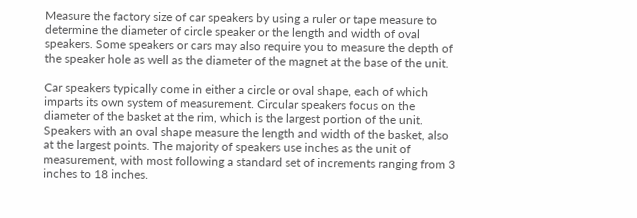Measure the factory size of car speakers by using a ruler or tape measure to determine the diameter of circle speaker or the length and width of oval speakers. Some speakers or cars may also require you to measure the depth of the speaker hole as well as the diameter of the magnet at the base of the unit.

Car speakers typically come in either a circle or oval shape, each of which imparts its own system of measurement. Circular speakers focus on the diameter of the basket at the rim, which is the largest portion of the unit. Speakers with an oval shape measure the length and width of the basket, also at the largest points. The majority of speakers use inches as the unit of measurement, with most following a standard set of increments ranging from 3 inches to 18 inches.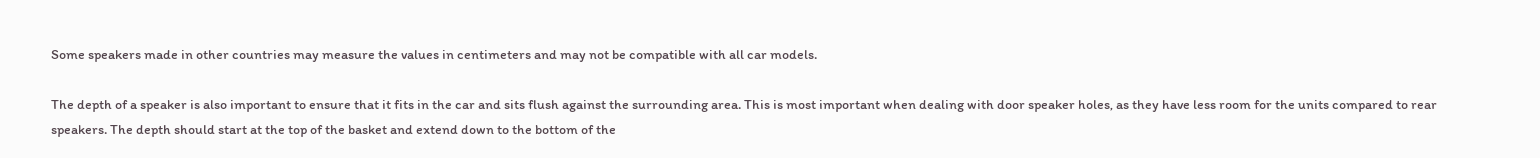Some speakers made in other countries may measure the values in centimeters and may not be compatible with all car models.

The depth of a speaker is also important to ensure that it fits in the car and sits flush against the surrounding area. This is most important when dealing with door speaker holes, as they have less room for the units compared to rear speakers. The depth should start at the top of the basket and extend down to the bottom of the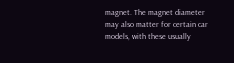magnet. The magnet diameter may also matter for certain car models, with these usually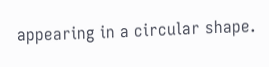appearing in a circular shape.